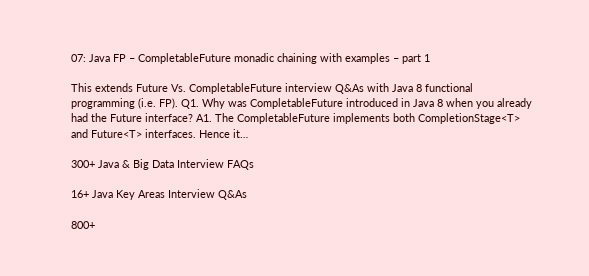07: Java FP – CompletableFuture monadic chaining with examples – part 1

This extends Future Vs. CompletableFuture interview Q&As with Java 8 functional programming (i.e. FP). Q1. Why was CompletableFuture introduced in Java 8 when you already had the Future interface? A1. The CompletableFuture implements both CompletionStage<T> and Future<T> interfaces. Hence it…

300+ Java & Big Data Interview FAQs

16+ Java Key Areas Interview Q&As

800+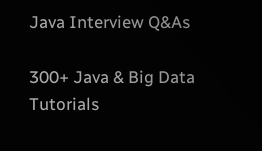Java Interview Q&As

300+ Java & Big Data Tutorials